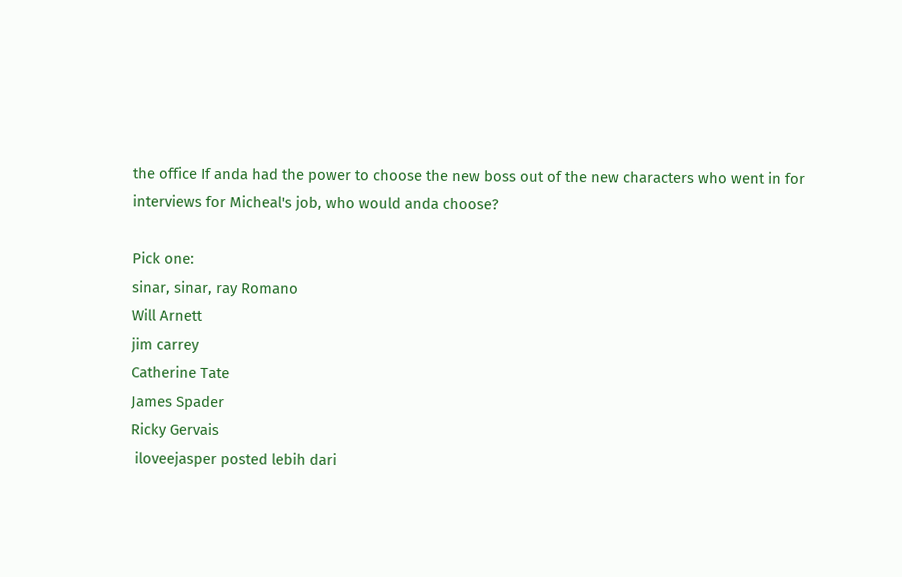the office If anda had the power to choose the new boss out of the new characters who went in for interviews for Micheal's job, who would anda choose?

Pick one:
sinar, sinar, ray Romano
Will Arnett
jim carrey
Catherine Tate
James Spader
Ricky Gervais
 iloveejasper posted lebih dari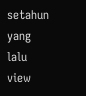setahun yang lalu
view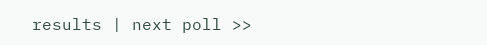results | next poll >>